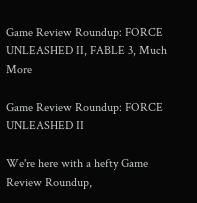Game Review Roundup: FORCE UNLEASHED II, FABLE 3, Much More

Game Review Roundup: FORCE UNLEASHED II

We're here with a hefty Game Review Roundup,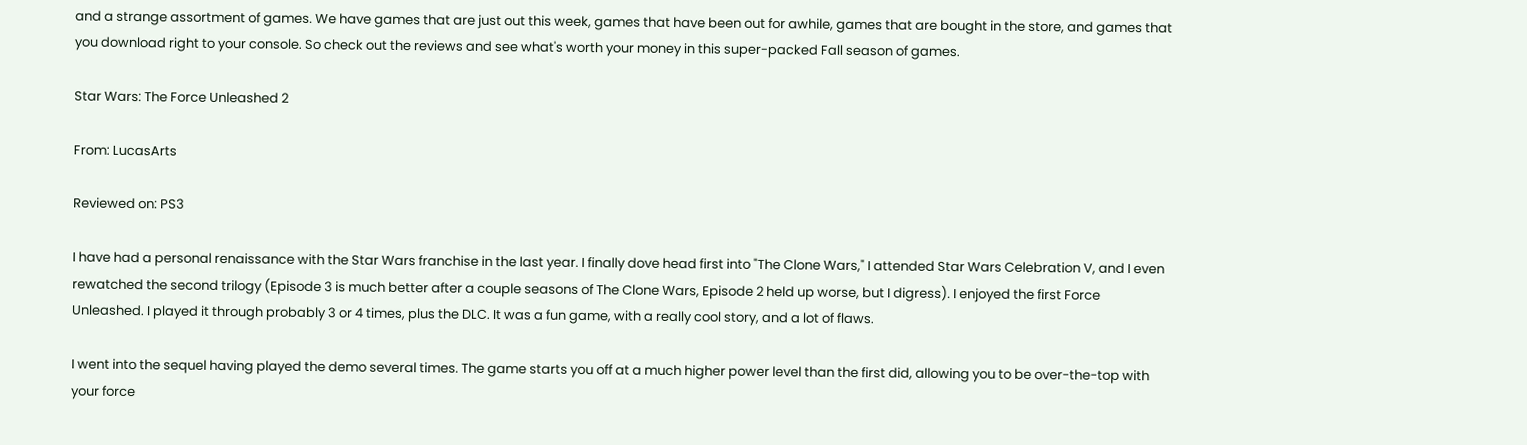and a strange assortment of games. We have games that are just out this week, games that have been out for awhile, games that are bought in the store, and games that you download right to your console. So check out the reviews and see what's worth your money in this super-packed Fall season of games.

Star Wars: The Force Unleashed 2

From: LucasArts

Reviewed on: PS3

I have had a personal renaissance with the Star Wars franchise in the last year. I finally dove head first into "The Clone Wars," I attended Star Wars Celebration V, and I even rewatched the second trilogy (Episode 3 is much better after a couple seasons of The Clone Wars, Episode 2 held up worse, but I digress). I enjoyed the first Force Unleashed. I played it through probably 3 or 4 times, plus the DLC. It was a fun game, with a really cool story, and a lot of flaws.

I went into the sequel having played the demo several times. The game starts you off at a much higher power level than the first did, allowing you to be over-the-top with your force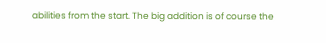abilities from the start. The big addition is of course the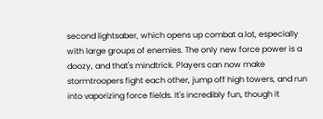second lightsaber, which opens up combat a lot, especially with large groups of enemies. The only new force power is a doozy, and that's mindtrick. Players can now make stormtroopers fight each other, jump off high towers, and run into vaporizing force fields. It's incredibly fun, though it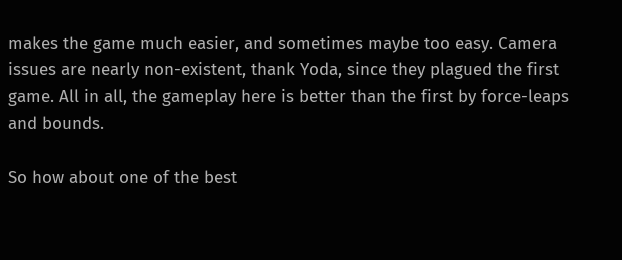makes the game much easier, and sometimes maybe too easy. Camera issues are nearly non-existent, thank Yoda, since they plagued the first game. All in all, the gameplay here is better than the first by force-leaps and bounds.

So how about one of the best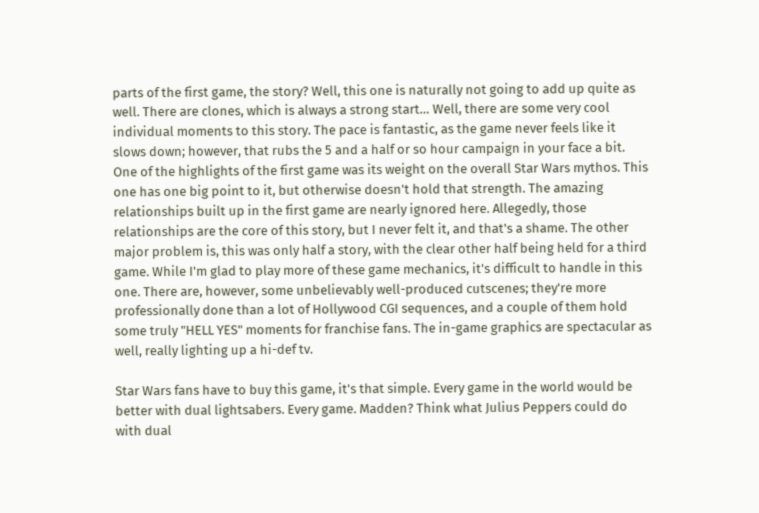parts of the first game, the story? Well, this one is naturally not going to add up quite as well. There are clones, which is always a strong start… Well, there are some very cool individual moments to this story. The pace is fantastic, as the game never feels like it slows down; however, that rubs the 5 and a half or so hour campaign in your face a bit. One of the highlights of the first game was its weight on the overall Star Wars mythos. This one has one big point to it, but otherwise doesn't hold that strength. The amazing relationships built up in the first game are nearly ignored here. Allegedly, those relationships are the core of this story, but I never felt it, and that's a shame. The other major problem is, this was only half a story, with the clear other half being held for a third game. While I'm glad to play more of these game mechanics, it's difficult to handle in this one. There are, however, some unbelievably well-produced cutscenes; they're more professionally done than a lot of Hollywood CGI sequences, and a couple of them hold some truly "HELL YES" moments for franchise fans. The in-game graphics are spectacular as well, really lighting up a hi-def tv.

Star Wars fans have to buy this game, it's that simple. Every game in the world would be better with dual lightsabers. Every game. Madden? Think what Julius Peppers could do with dual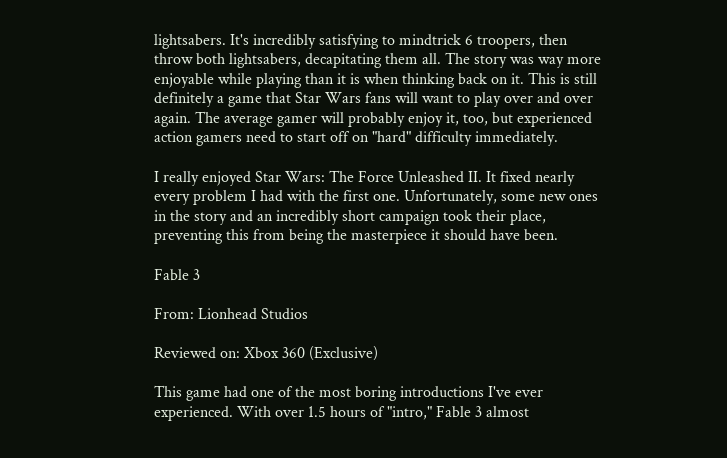lightsabers. It's incredibly satisfying to mindtrick 6 troopers, then throw both lightsabers, decapitating them all. The story was way more enjoyable while playing than it is when thinking back on it. This is still definitely a game that Star Wars fans will want to play over and over again. The average gamer will probably enjoy it, too, but experienced action gamers need to start off on "hard" difficulty immediately.

I really enjoyed Star Wars: The Force Unleashed II. It fixed nearly every problem I had with the first one. Unfortunately, some new ones in the story and an incredibly short campaign took their place, preventing this from being the masterpiece it should have been.

Fable 3

From: Lionhead Studios

Reviewed on: Xbox 360 (Exclusive)

This game had one of the most boring introductions I've ever experienced. With over 1.5 hours of "intro," Fable 3 almost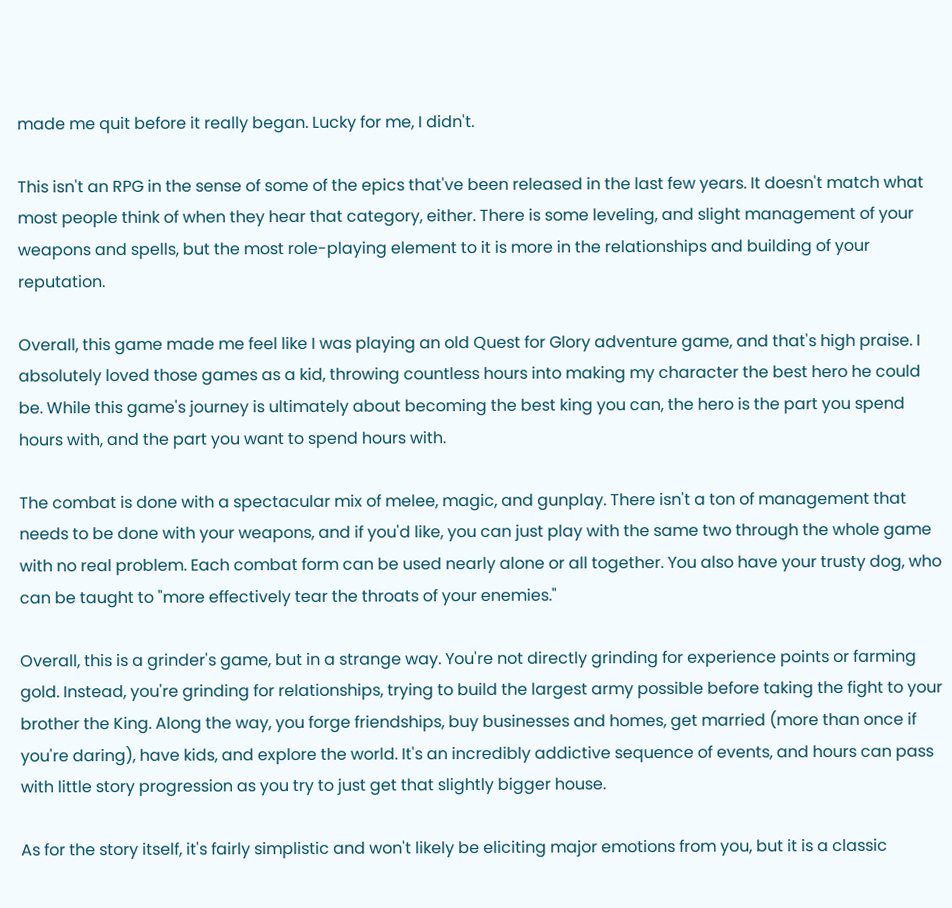made me quit before it really began. Lucky for me, I didn't.

This isn't an RPG in the sense of some of the epics that've been released in the last few years. It doesn't match what most people think of when they hear that category, either. There is some leveling, and slight management of your weapons and spells, but the most role-playing element to it is more in the relationships and building of your reputation.

Overall, this game made me feel like I was playing an old Quest for Glory adventure game, and that's high praise. I absolutely loved those games as a kid, throwing countless hours into making my character the best hero he could be. While this game's journey is ultimately about becoming the best king you can, the hero is the part you spend hours with, and the part you want to spend hours with.

The combat is done with a spectacular mix of melee, magic, and gunplay. There isn't a ton of management that needs to be done with your weapons, and if you'd like, you can just play with the same two through the whole game with no real problem. Each combat form can be used nearly alone or all together. You also have your trusty dog, who can be taught to "more effectively tear the throats of your enemies."

Overall, this is a grinder's game, but in a strange way. You're not directly grinding for experience points or farming gold. Instead, you're grinding for relationships, trying to build the largest army possible before taking the fight to your brother the King. Along the way, you forge friendships, buy businesses and homes, get married (more than once if you're daring), have kids, and explore the world. It's an incredibly addictive sequence of events, and hours can pass with little story progression as you try to just get that slightly bigger house.

As for the story itself, it's fairly simplistic and won't likely be eliciting major emotions from you, but it is a classic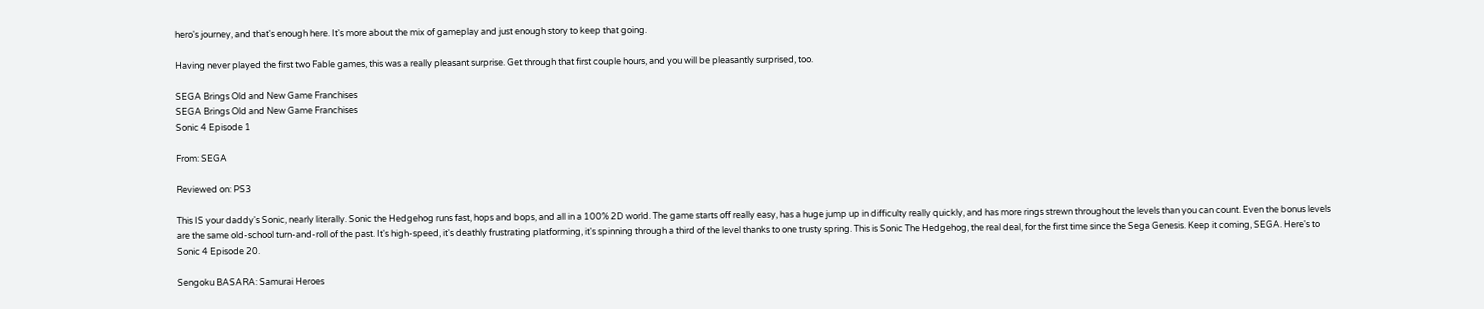hero's journey, and that's enough here. It's more about the mix of gameplay and just enough story to keep that going.

Having never played the first two Fable games, this was a really pleasant surprise. Get through that first couple hours, and you will be pleasantly surprised, too.

SEGA Brings Old and New Game Franchises
SEGA Brings Old and New Game Franchises
Sonic 4 Episode 1

From: SEGA

Reviewed on: PS3

This IS your daddy's Sonic, nearly literally. Sonic the Hedgehog runs fast, hops and bops, and all in a 100% 2D world. The game starts off really easy, has a huge jump up in difficulty really quickly, and has more rings strewn throughout the levels than you can count. Even the bonus levels are the same old-school turn-and-roll of the past. It's high-speed, it's deathly frustrating platforming, it's spinning through a third of the level thanks to one trusty spring. This is Sonic The Hedgehog, the real deal, for the first time since the Sega Genesis. Keep it coming, SEGA. Here's to Sonic 4 Episode 20.

Sengoku BASARA: Samurai Heroes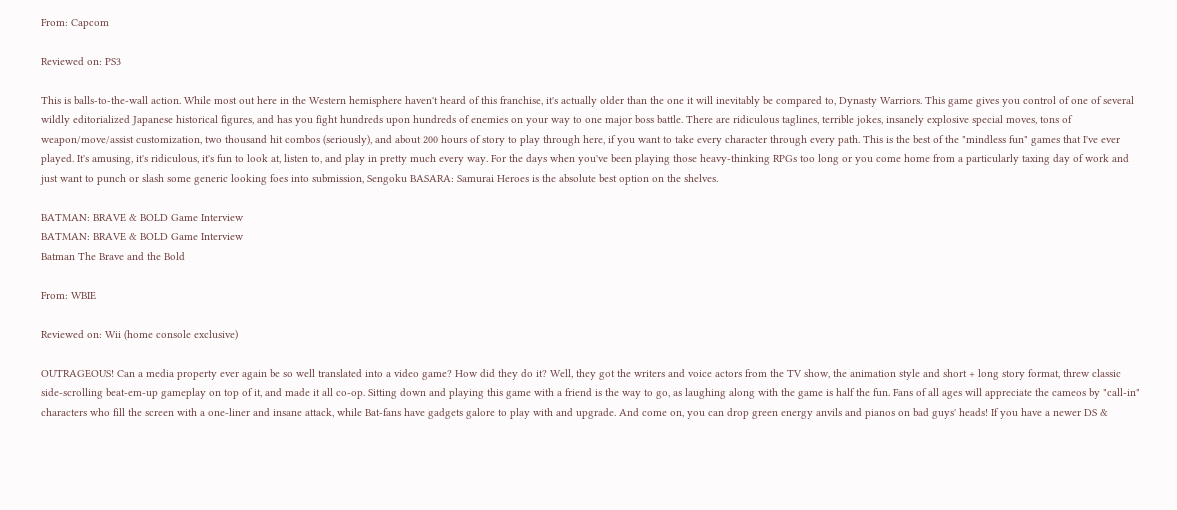From: Capcom

Reviewed on: PS3

This is balls-to-the-wall action. While most out here in the Western hemisphere haven't heard of this franchise, it's actually older than the one it will inevitably be compared to, Dynasty Warriors. This game gives you control of one of several wildly editorialized Japanese historical figures, and has you fight hundreds upon hundreds of enemies on your way to one major boss battle. There are ridiculous taglines, terrible jokes, insanely explosive special moves, tons of weapon/move/assist customization, two thousand hit combos (seriously), and about 200 hours of story to play through here, if you want to take every character through every path. This is the best of the "mindless fun" games that I've ever played. It's amusing, it's ridiculous, it's fun to look at, listen to, and play in pretty much every way. For the days when you've been playing those heavy-thinking RPGs too long or you come home from a particularly taxing day of work and just want to punch or slash some generic looking foes into submission, Sengoku BASARA: Samurai Heroes is the absolute best option on the shelves.

BATMAN: BRAVE & BOLD Game Interview
BATMAN: BRAVE & BOLD Game Interview
Batman The Brave and the Bold

From: WBIE

Reviewed on: Wii (home console exclusive)

OUTRAGEOUS! Can a media property ever again be so well translated into a video game? How did they do it? Well, they got the writers and voice actors from the TV show, the animation style and short + long story format, threw classic side-scrolling beat-em-up gameplay on top of it, and made it all co-op. Sitting down and playing this game with a friend is the way to go, as laughing along with the game is half the fun. Fans of all ages will appreciate the cameos by "call-in" characters who fill the screen with a one-liner and insane attack, while Bat-fans have gadgets galore to play with and upgrade. And come on, you can drop green energy anvils and pianos on bad guys' heads! If you have a newer DS &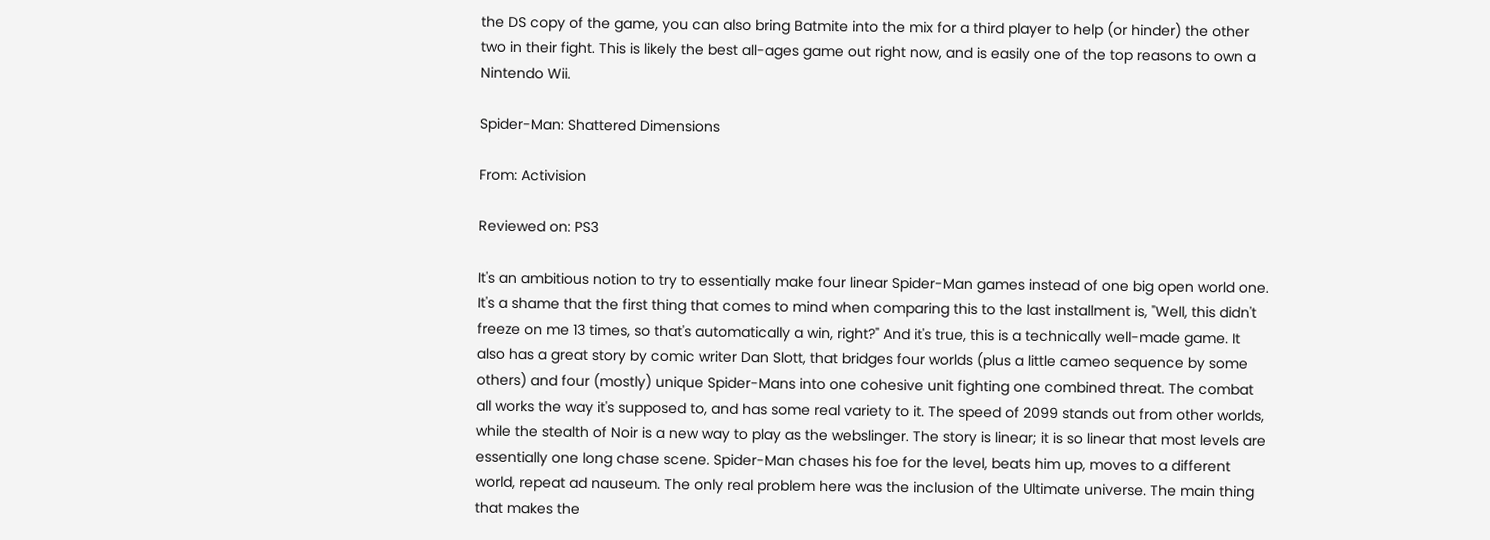the DS copy of the game, you can also bring Batmite into the mix for a third player to help (or hinder) the other two in their fight. This is likely the best all-ages game out right now, and is easily one of the top reasons to own a Nintendo Wii.

Spider-Man: Shattered Dimensions

From: Activision

Reviewed on: PS3

It's an ambitious notion to try to essentially make four linear Spider-Man games instead of one big open world one. It's a shame that the first thing that comes to mind when comparing this to the last installment is, "Well, this didn't freeze on me 13 times, so that's automatically a win, right?" And it's true, this is a technically well-made game. It also has a great story by comic writer Dan Slott, that bridges four worlds (plus a little cameo sequence by some others) and four (mostly) unique Spider-Mans into one cohesive unit fighting one combined threat. The combat all works the way it's supposed to, and has some real variety to it. The speed of 2099 stands out from other worlds, while the stealth of Noir is a new way to play as the webslinger. The story is linear; it is so linear that most levels are essentially one long chase scene. Spider-Man chases his foe for the level, beats him up, moves to a different world, repeat ad nauseum. The only real problem here was the inclusion of the Ultimate universe. The main thing that makes the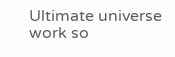Ultimate universe work so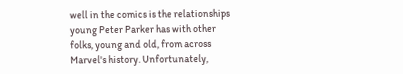well in the comics is the relationships young Peter Parker has with other folks, young and old, from across Marvel's history. Unfortunately,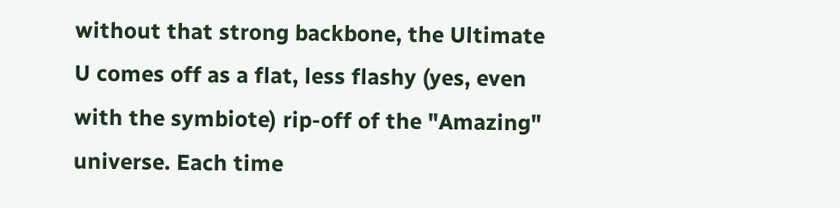without that strong backbone, the Ultimate U comes off as a flat, less flashy (yes, even with the symbiote) rip-off of the "Amazing" universe. Each time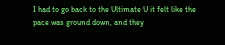I had to go back to the Ultimate U it felt like the pace was ground down, and they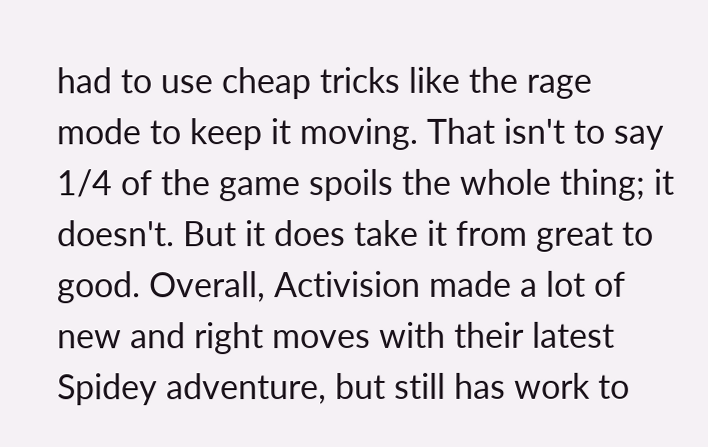had to use cheap tricks like the rage mode to keep it moving. That isn't to say 1/4 of the game spoils the whole thing; it doesn't. But it does take it from great to good. Overall, Activision made a lot of new and right moves with their latest Spidey adventure, but still has work to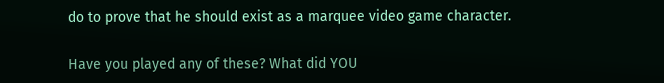do to prove that he should exist as a marquee video game character.

Have you played any of these? What did YOU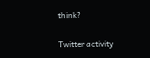think?

Twitter activity